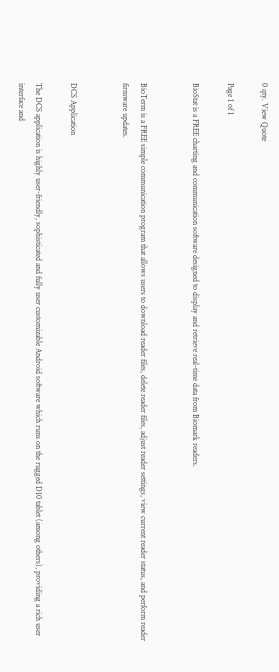0 qty. View Quote

Page 1 of 1

BioStat is a FREE charting and communication software designed to display and retrieve real-time data from Biomark readers.


BioTerm is a FREE simple communication program that allows users to download reader files, delete reader files, adjust reader settings, view current reader status, and perform reader firmware updates.


DCS Application

The DCS application is highly user-friendly, sophisticated and fully user customizable Android software which runs on the rugged D10 tablet (among others), providing a rich user interface and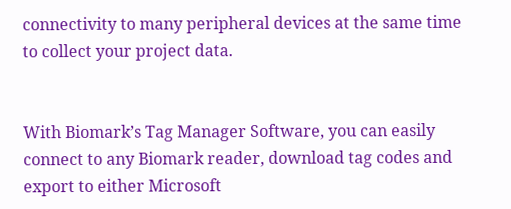connectivity to many peripheral devices at the same time to collect your project data.


With Biomark’s Tag Manager Software, you can easily connect to any Biomark reader, download tag codes and export to either Microsoft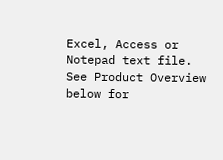Excel, Access or Notepad text file. See Product Overview below for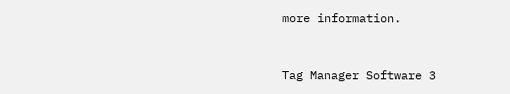more information.


Tag Manager Software 3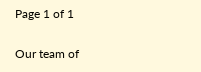Page 1 of 1

Our team of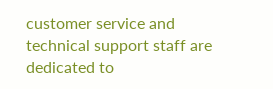customer service and technical support staff are dedicated to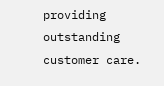providing outstanding customer care.